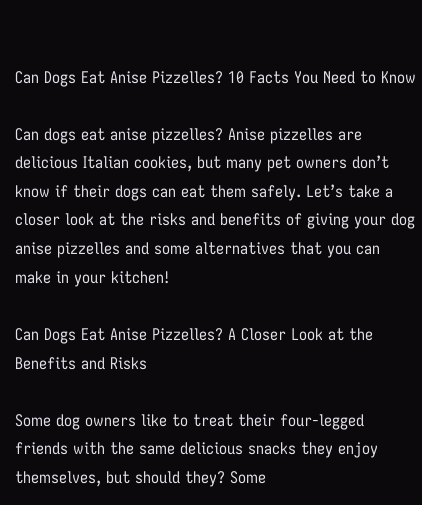Can Dogs Eat Anise Pizzelles? 10 Facts You Need to Know

Can dogs eat anise pizzelles? Anise pizzelles are delicious Italian cookies, but many pet owners don’t know if their dogs can eat them safely. Let’s take a closer look at the risks and benefits of giving your dog anise pizzelles and some alternatives that you can make in your kitchen!

Can Dogs Eat Anise Pizzelles? A Closer Look at the Benefits and Risks

Some dog owners like to treat their four-legged friends with the same delicious snacks they enjoy themselves, but should they? Some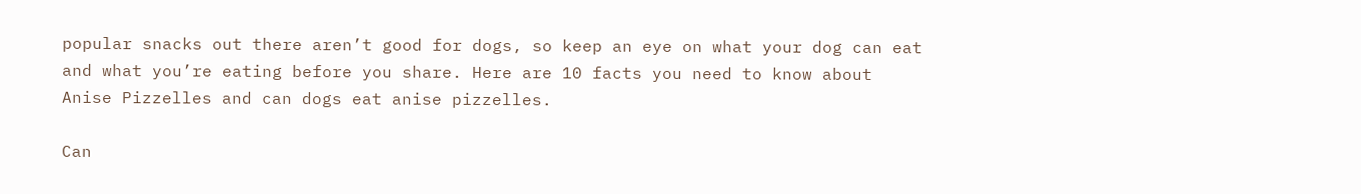popular snacks out there aren’t good for dogs, so keep an eye on what your dog can eat and what you’re eating before you share. Here are 10 facts you need to know about Anise Pizzelles and can dogs eat anise pizzelles.

Can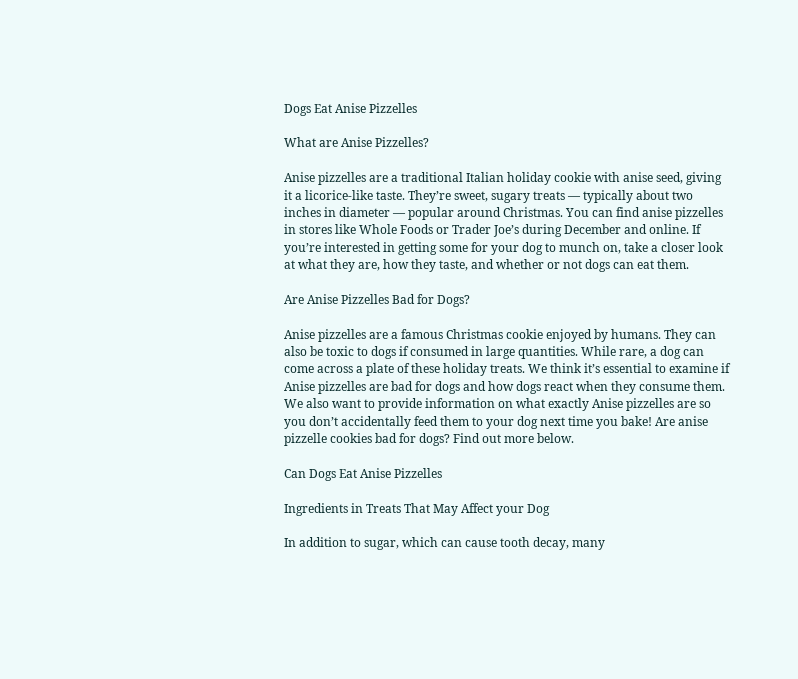Dogs Eat Anise Pizzelles

What are Anise Pizzelles?

Anise pizzelles are a traditional Italian holiday cookie with anise seed, giving it a licorice-like taste. They’re sweet, sugary treats — typically about two inches in diameter — popular around Christmas. You can find anise pizzelles in stores like Whole Foods or Trader Joe’s during December and online. If you’re interested in getting some for your dog to munch on, take a closer look at what they are, how they taste, and whether or not dogs can eat them.

Are Anise Pizzelles Bad for Dogs?

Anise pizzelles are a famous Christmas cookie enjoyed by humans. They can also be toxic to dogs if consumed in large quantities. While rare, a dog can come across a plate of these holiday treats. We think it’s essential to examine if Anise pizzelles are bad for dogs and how dogs react when they consume them. We also want to provide information on what exactly Anise pizzelles are so you don’t accidentally feed them to your dog next time you bake! Are anise pizzelle cookies bad for dogs? Find out more below.

Can Dogs Eat Anise Pizzelles

Ingredients in Treats That May Affect your Dog

In addition to sugar, which can cause tooth decay, many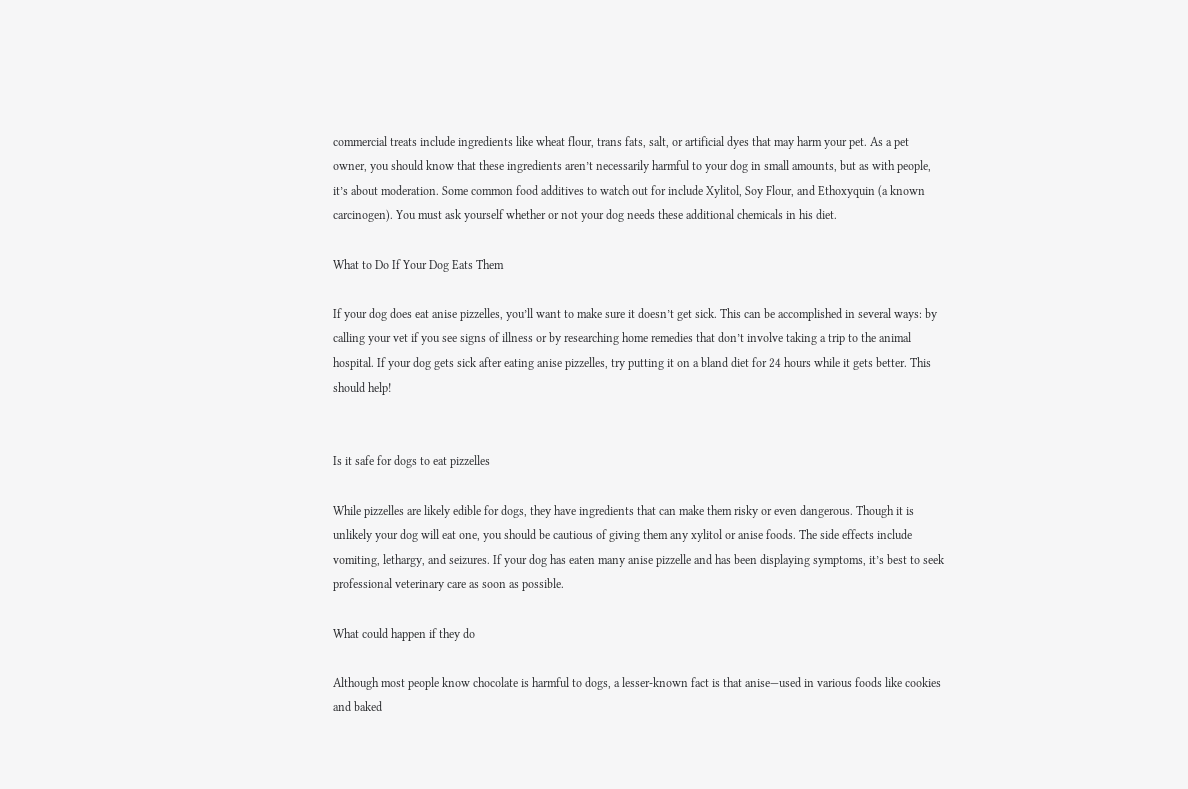commercial treats include ingredients like wheat flour, trans fats, salt, or artificial dyes that may harm your pet. As a pet owner, you should know that these ingredients aren’t necessarily harmful to your dog in small amounts, but as with people, it’s about moderation. Some common food additives to watch out for include Xylitol, Soy Flour, and Ethoxyquin (a known carcinogen). You must ask yourself whether or not your dog needs these additional chemicals in his diet.

What to Do If Your Dog Eats Them

If your dog does eat anise pizzelles, you’ll want to make sure it doesn’t get sick. This can be accomplished in several ways: by calling your vet if you see signs of illness or by researching home remedies that don’t involve taking a trip to the animal hospital. If your dog gets sick after eating anise pizzelles, try putting it on a bland diet for 24 hours while it gets better. This should help!


Is it safe for dogs to eat pizzelles

While pizzelles are likely edible for dogs, they have ingredients that can make them risky or even dangerous. Though it is unlikely your dog will eat one, you should be cautious of giving them any xylitol or anise foods. The side effects include vomiting, lethargy, and seizures. If your dog has eaten many anise pizzelle and has been displaying symptoms, it’s best to seek professional veterinary care as soon as possible.

What could happen if they do

Although most people know chocolate is harmful to dogs, a lesser-known fact is that anise—used in various foods like cookies and baked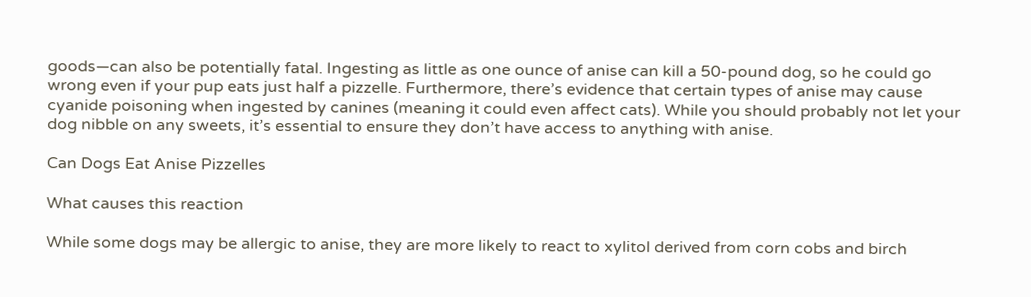goods—can also be potentially fatal. Ingesting as little as one ounce of anise can kill a 50-pound dog, so he could go wrong even if your pup eats just half a pizzelle. Furthermore, there’s evidence that certain types of anise may cause cyanide poisoning when ingested by canines (meaning it could even affect cats). While you should probably not let your dog nibble on any sweets, it’s essential to ensure they don’t have access to anything with anise.

Can Dogs Eat Anise Pizzelles

What causes this reaction

While some dogs may be allergic to anise, they are more likely to react to xylitol derived from corn cobs and birch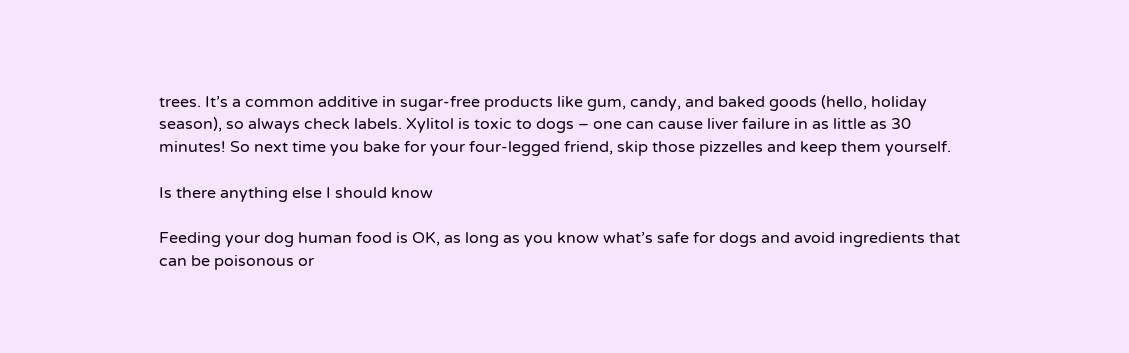trees. It’s a common additive in sugar-free products like gum, candy, and baked goods (hello, holiday season), so always check labels. Xylitol is toxic to dogs – one can cause liver failure in as little as 30 minutes! So next time you bake for your four-legged friend, skip those pizzelles and keep them yourself.

Is there anything else I should know

Feeding your dog human food is OK, as long as you know what’s safe for dogs and avoid ingredients that can be poisonous or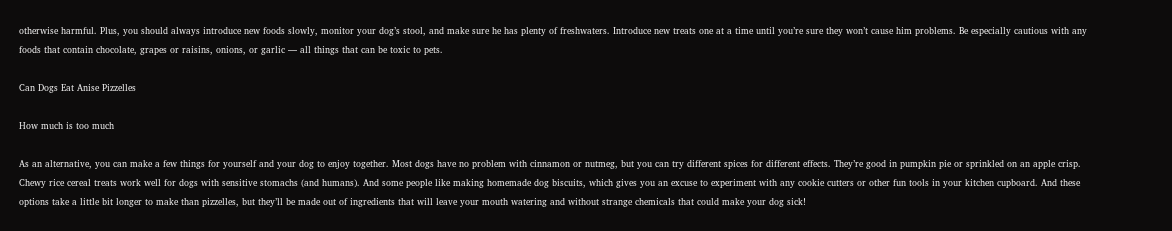otherwise harmful. Plus, you should always introduce new foods slowly, monitor your dog’s stool, and make sure he has plenty of freshwaters. Introduce new treats one at a time until you’re sure they won’t cause him problems. Be especially cautious with any foods that contain chocolate, grapes or raisins, onions, or garlic — all things that can be toxic to pets.

Can Dogs Eat Anise Pizzelles

How much is too much

As an alternative, you can make a few things for yourself and your dog to enjoy together. Most dogs have no problem with cinnamon or nutmeg, but you can try different spices for different effects. They’re good in pumpkin pie or sprinkled on an apple crisp. Chewy rice cereal treats work well for dogs with sensitive stomachs (and humans). And some people like making homemade dog biscuits, which gives you an excuse to experiment with any cookie cutters or other fun tools in your kitchen cupboard. And these options take a little bit longer to make than pizzelles, but they’ll be made out of ingredients that will leave your mouth watering and without strange chemicals that could make your dog sick!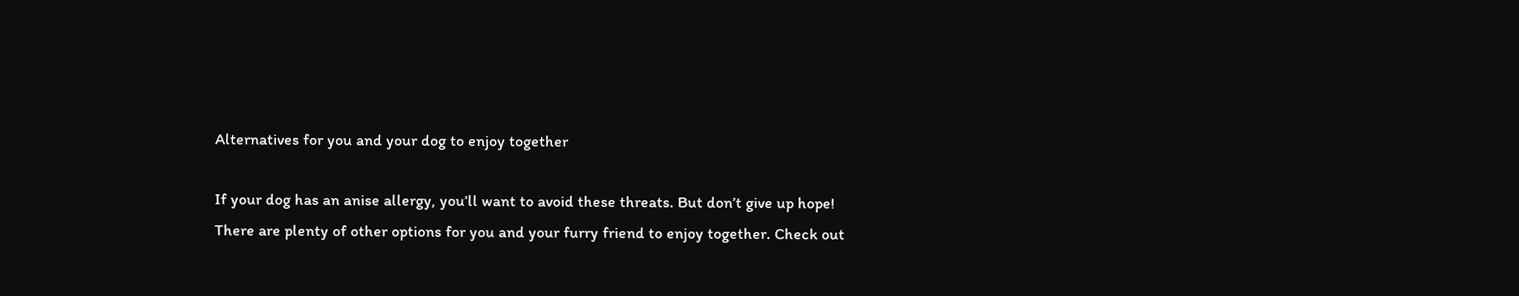Alternatives for you and your dog to enjoy together

If your dog has an anise allergy, you’ll want to avoid these threats. But don’t give up hope! There are plenty of other options for you and your furry friend to enjoy together. Check out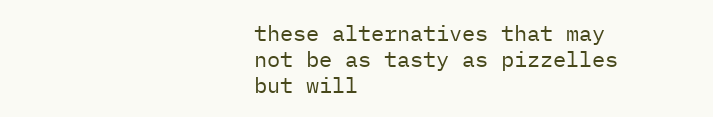these alternatives that may not be as tasty as pizzelles but will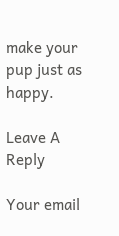make your pup just as happy.

Leave A Reply

Your email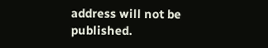address will not be published.